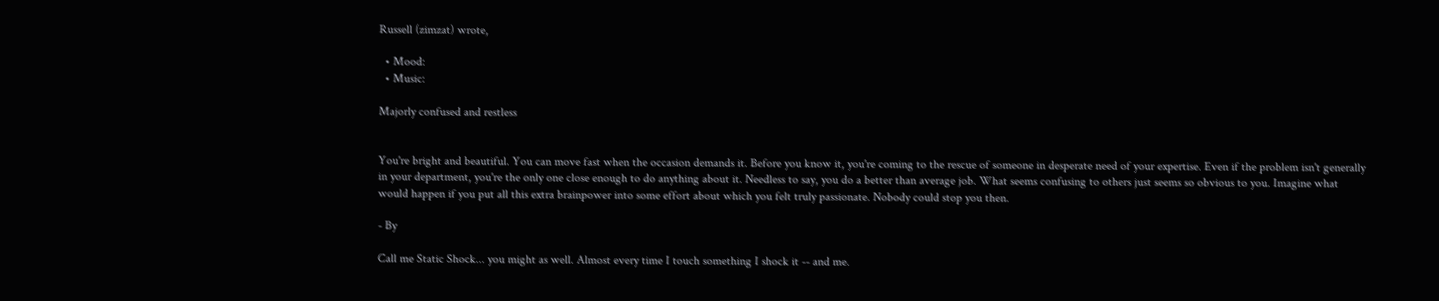Russell (zimzat) wrote,

  • Mood:
  • Music:

Majorly confused and restless


You're bright and beautiful. You can move fast when the occasion demands it. Before you know it, you're coming to the rescue of someone in desperate need of your expertise. Even if the problem isn't generally in your department, you're the only one close enough to do anything about it. Needless to say, you do a better than average job. What seems confusing to others just seems so obvious to you. Imagine what would happen if you put all this extra brainpower into some effort about which you felt truly passionate. Nobody could stop you then.

- By

Call me Static Shock... you might as well. Almost every time I touch something I shock it -- and me.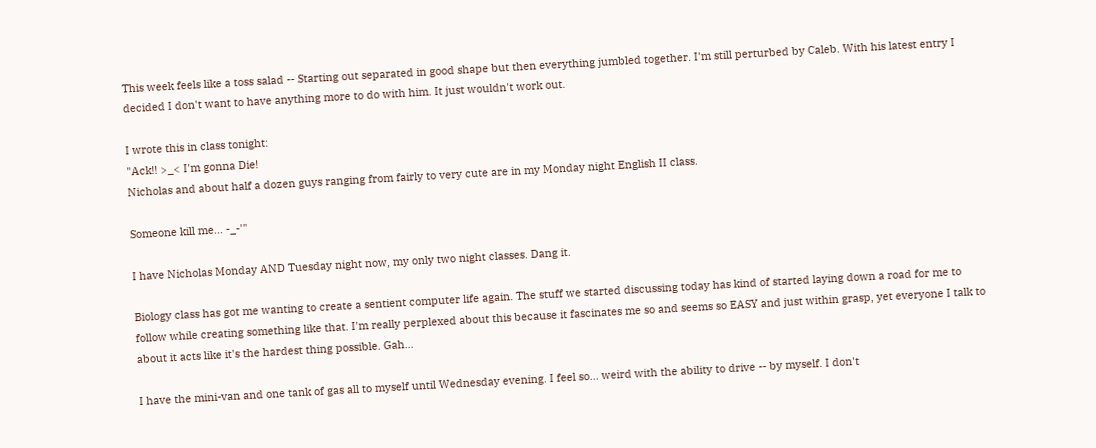This week feels like a toss salad -- Starting out separated in good shape but then everything jumbled together. I'm still perturbed by Caleb. With his latest entry I decided I don't want to have anything more to do with him. It just wouldn't work out.

I wrote this in class tonight:
"Ack!! >_< I'm gonna Die!
Nicholas and about half a dozen guys ranging from fairly to very cute are in my Monday night English II class.

Someone kill me... -_-'"

I have Nicholas Monday AND Tuesday night now, my only two night classes. Dang it.

Biology class has got me wanting to create a sentient computer life again. The stuff we started discussing today has kind of started laying down a road for me to follow while creating something like that. I'm really perplexed about this because it fascinates me so and seems so EASY and just within grasp, yet everyone I talk to about it acts like it's the hardest thing possible. Gah...

I have the mini-van and one tank of gas all to myself until Wednesday evening. I feel so... weird with the ability to drive -- by myself. I don't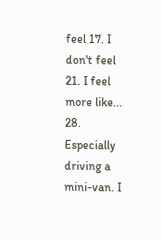feel 17. I don't feel 21. I feel more like... 28. Especially driving a mini-van. I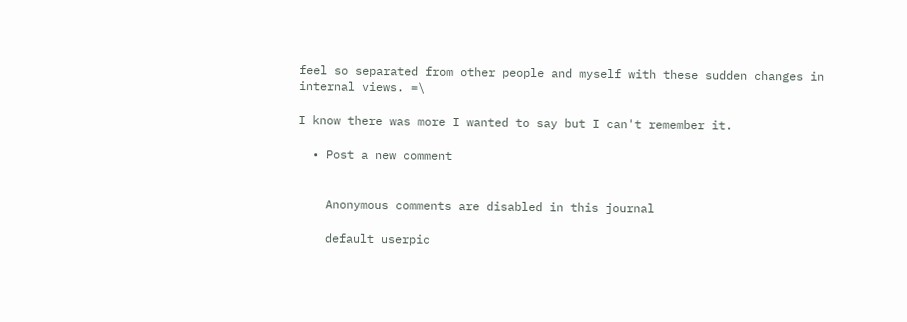feel so separated from other people and myself with these sudden changes in internal views. =\

I know there was more I wanted to say but I can't remember it.

  • Post a new comment


    Anonymous comments are disabled in this journal

    default userpic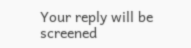Your reply will be screened